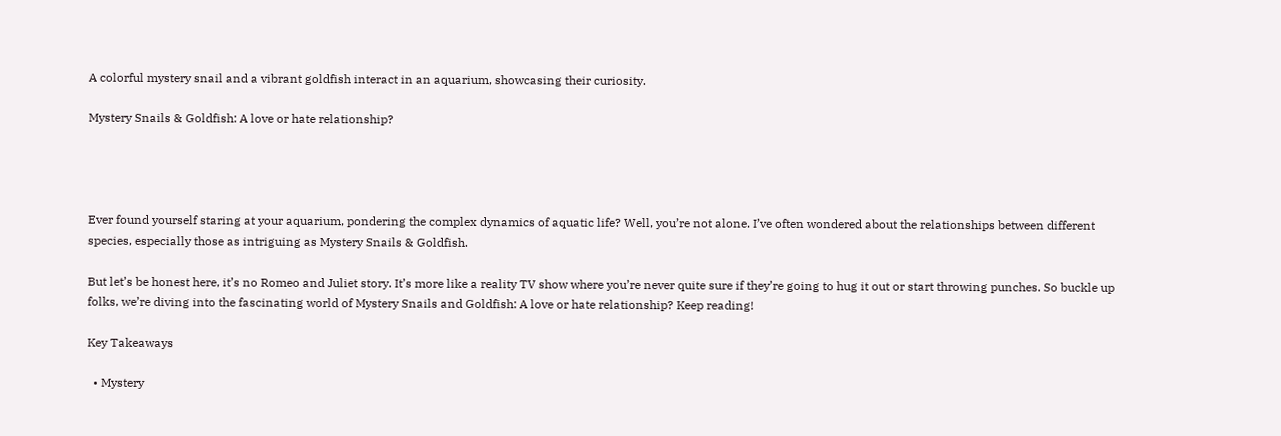A colorful mystery snail and a vibrant goldfish interact in an aquarium, showcasing their curiosity.

Mystery Snails & Goldfish: A love or hate relationship?




Ever found yourself staring at your aquarium, pondering the complex dynamics of aquatic life? Well, you’re not alone. I’ve often wondered about the relationships between different species, especially those as intriguing as Mystery Snails & Goldfish.

But let’s be honest here, it’s no Romeo and Juliet story. It’s more like a reality TV show where you’re never quite sure if they’re going to hug it out or start throwing punches. So buckle up folks, we’re diving into the fascinating world of Mystery Snails and Goldfish: A love or hate relationship? Keep reading!

Key Takeaways

  • Mystery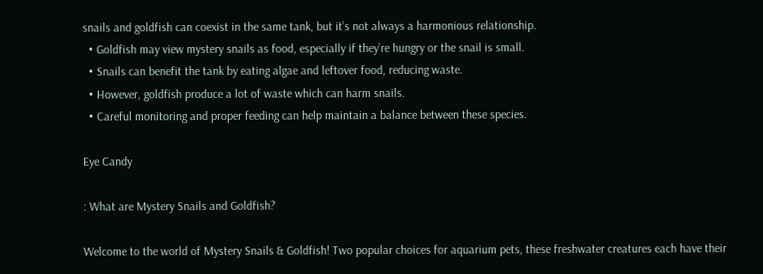snails and goldfish can coexist in the same tank, but it’s not always a harmonious relationship.
  • Goldfish may view mystery snails as food, especially if they’re hungry or the snail is small.
  • Snails can benefit the tank by eating algae and leftover food, reducing waste.
  • However, goldfish produce a lot of waste which can harm snails.
  • Careful monitoring and proper feeding can help maintain a balance between these species.

Eye Candy

: What are Mystery Snails and Goldfish?

Welcome to the world of Mystery Snails & Goldfish! Two popular choices for aquarium pets, these freshwater creatures each have their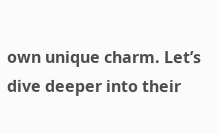own unique charm. Let’s dive deeper into their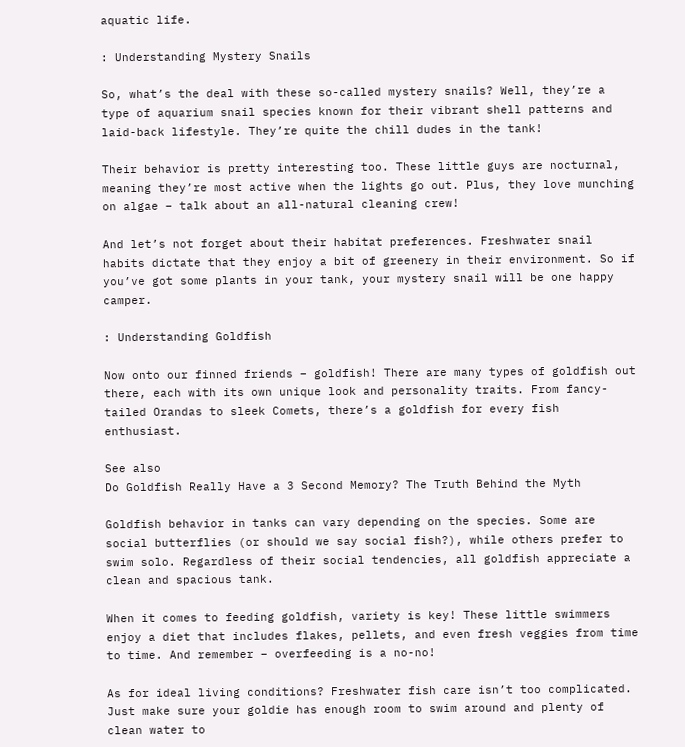aquatic life.

: Understanding Mystery Snails

So, what’s the deal with these so-called mystery snails? Well, they’re a type of aquarium snail species known for their vibrant shell patterns and laid-back lifestyle. They’re quite the chill dudes in the tank!

Their behavior is pretty interesting too. These little guys are nocturnal, meaning they’re most active when the lights go out. Plus, they love munching on algae – talk about an all-natural cleaning crew!

And let’s not forget about their habitat preferences. Freshwater snail habits dictate that they enjoy a bit of greenery in their environment. So if you’ve got some plants in your tank, your mystery snail will be one happy camper.

: Understanding Goldfish

Now onto our finned friends – goldfish! There are many types of goldfish out there, each with its own unique look and personality traits. From fancy-tailed Orandas to sleek Comets, there’s a goldfish for every fish enthusiast.

See also
Do Goldfish Really Have a 3 Second Memory? The Truth Behind the Myth

Goldfish behavior in tanks can vary depending on the species. Some are social butterflies (or should we say social fish?), while others prefer to swim solo. Regardless of their social tendencies, all goldfish appreciate a clean and spacious tank.

When it comes to feeding goldfish, variety is key! These little swimmers enjoy a diet that includes flakes, pellets, and even fresh veggies from time to time. And remember – overfeeding is a no-no!

As for ideal living conditions? Freshwater fish care isn’t too complicated. Just make sure your goldie has enough room to swim around and plenty of clean water to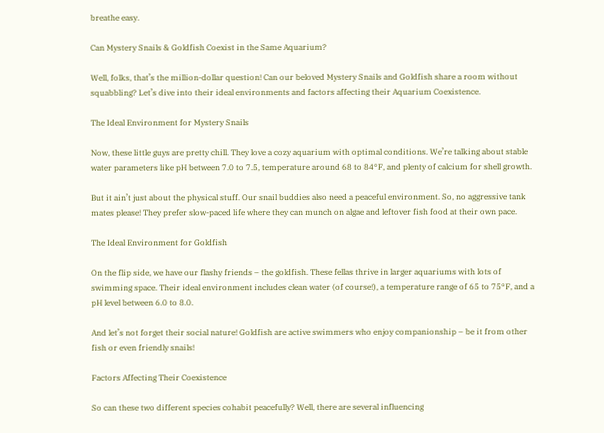breathe easy.

Can Mystery Snails & Goldfish Coexist in the Same Aquarium?

Well, folks, that’s the million-dollar question! Can our beloved Mystery Snails and Goldfish share a room without squabbling? Let’s dive into their ideal environments and factors affecting their Aquarium Coexistence.

The Ideal Environment for Mystery Snails

Now, these little guys are pretty chill. They love a cozy aquarium with optimal conditions. We’re talking about stable water parameters like pH between 7.0 to 7.5, temperature around 68 to 84°F, and plenty of calcium for shell growth.

But it ain’t just about the physical stuff. Our snail buddies also need a peaceful environment. So, no aggressive tank mates please! They prefer slow-paced life where they can munch on algae and leftover fish food at their own pace.

The Ideal Environment for Goldfish

On the flip side, we have our flashy friends – the goldfish. These fellas thrive in larger aquariums with lots of swimming space. Their ideal environment includes clean water (of course!), a temperature range of 65 to 75°F, and a pH level between 6.0 to 8.0.

And let’s not forget their social nature! Goldfish are active swimmers who enjoy companionship – be it from other fish or even friendly snails!

Factors Affecting Their Coexistence

So can these two different species cohabit peacefully? Well, there are several influencing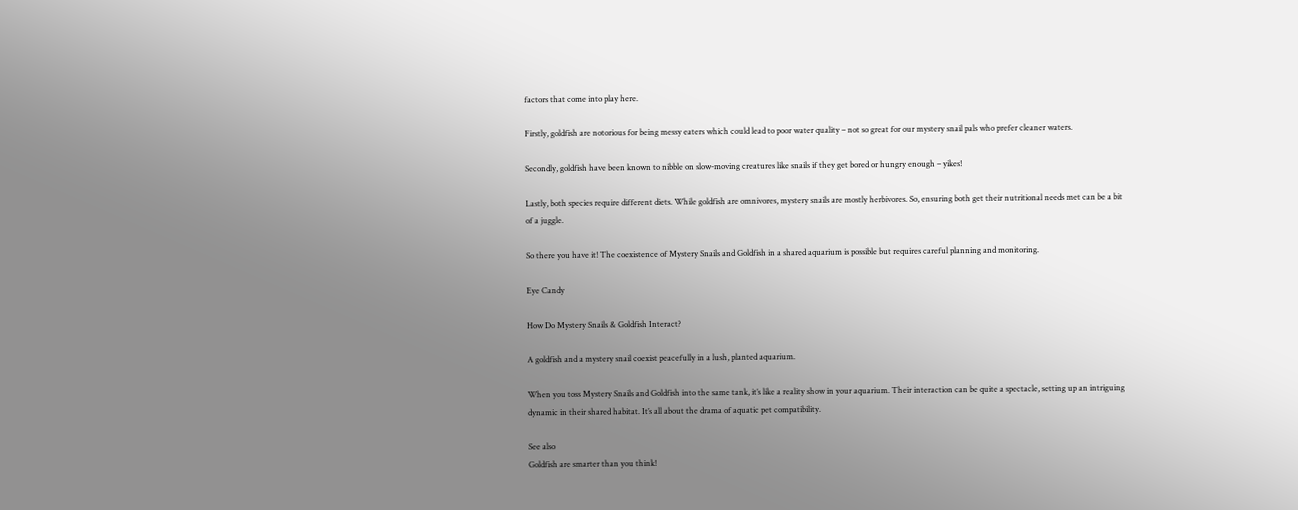factors that come into play here.

Firstly, goldfish are notorious for being messy eaters which could lead to poor water quality – not so great for our mystery snail pals who prefer cleaner waters.

Secondly, goldfish have been known to nibble on slow-moving creatures like snails if they get bored or hungry enough – yikes!

Lastly, both species require different diets. While goldfish are omnivores, mystery snails are mostly herbivores. So, ensuring both get their nutritional needs met can be a bit of a juggle.

So there you have it! The coexistence of Mystery Snails and Goldfish in a shared aquarium is possible but requires careful planning and monitoring.

Eye Candy

How Do Mystery Snails & Goldfish Interact?

A goldfish and a mystery snail coexist peacefully in a lush, planted aquarium.

When you toss Mystery Snails and Goldfish into the same tank, it’s like a reality show in your aquarium. Their interaction can be quite a spectacle, setting up an intriguing dynamic in their shared habitat. It’s all about the drama of aquatic pet compatibility.

See also
Goldfish are smarter than you think!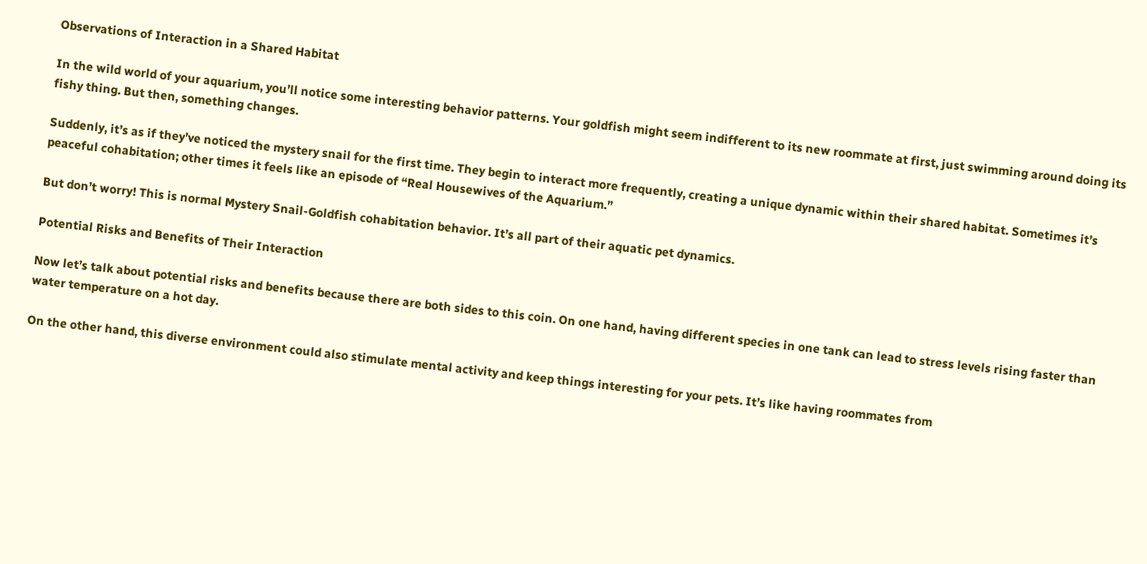Observations of Interaction in a Shared Habitat

In the wild world of your aquarium, you’ll notice some interesting behavior patterns. Your goldfish might seem indifferent to its new roommate at first, just swimming around doing its fishy thing. But then, something changes.

Suddenly, it’s as if they’ve noticed the mystery snail for the first time. They begin to interact more frequently, creating a unique dynamic within their shared habitat. Sometimes it’s peaceful cohabitation; other times it feels like an episode of “Real Housewives of the Aquarium.”

But don’t worry! This is normal Mystery Snail-Goldfish cohabitation behavior. It’s all part of their aquatic pet dynamics.

Potential Risks and Benefits of Their Interaction

Now let’s talk about potential risks and benefits because there are both sides to this coin. On one hand, having different species in one tank can lead to stress levels rising faster than water temperature on a hot day.

On the other hand, this diverse environment could also stimulate mental activity and keep things interesting for your pets. It’s like having roommates from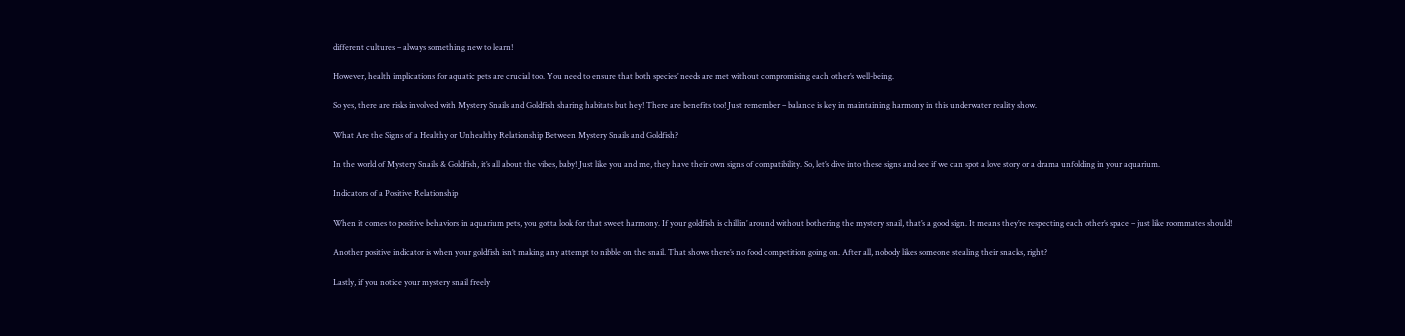different cultures – always something new to learn!

However, health implications for aquatic pets are crucial too. You need to ensure that both species’ needs are met without compromising each other’s well-being.

So yes, there are risks involved with Mystery Snails and Goldfish sharing habitats but hey! There are benefits too! Just remember – balance is key in maintaining harmony in this underwater reality show.

What Are the Signs of a Healthy or Unhealthy Relationship Between Mystery Snails and Goldfish?

In the world of Mystery Snails & Goldfish, it’s all about the vibes, baby! Just like you and me, they have their own signs of compatibility. So, let’s dive into these signs and see if we can spot a love story or a drama unfolding in your aquarium.

Indicators of a Positive Relationship

When it comes to positive behaviors in aquarium pets, you gotta look for that sweet harmony. If your goldfish is chillin’ around without bothering the mystery snail, that’s a good sign. It means they’re respecting each other’s space – just like roommates should!

Another positive indicator is when your goldfish isn’t making any attempt to nibble on the snail. That shows there’s no food competition going on. After all, nobody likes someone stealing their snacks, right?

Lastly, if you notice your mystery snail freely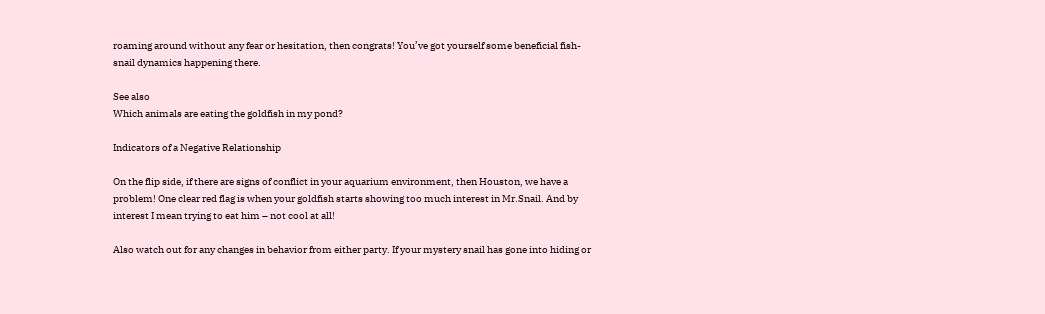roaming around without any fear or hesitation, then congrats! You’ve got yourself some beneficial fish-snail dynamics happening there.

See also
Which animals are eating the goldfish in my pond?

Indicators of a Negative Relationship

On the flip side, if there are signs of conflict in your aquarium environment, then Houston, we have a problem! One clear red flag is when your goldfish starts showing too much interest in Mr.Snail. And by interest I mean trying to eat him – not cool at all!

Also watch out for any changes in behavior from either party. If your mystery snail has gone into hiding or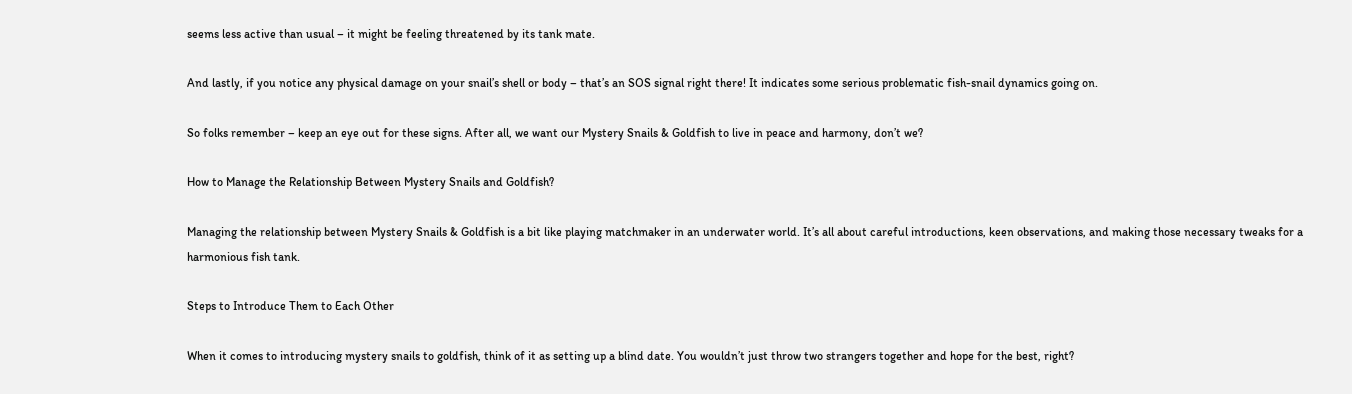seems less active than usual – it might be feeling threatened by its tank mate.

And lastly, if you notice any physical damage on your snail’s shell or body – that’s an SOS signal right there! It indicates some serious problematic fish-snail dynamics going on.

So folks remember – keep an eye out for these signs. After all, we want our Mystery Snails & Goldfish to live in peace and harmony, don’t we?

How to Manage the Relationship Between Mystery Snails and Goldfish?

Managing the relationship between Mystery Snails & Goldfish is a bit like playing matchmaker in an underwater world. It’s all about careful introductions, keen observations, and making those necessary tweaks for a harmonious fish tank.

Steps to Introduce Them to Each Other

When it comes to introducing mystery snails to goldfish, think of it as setting up a blind date. You wouldn’t just throw two strangers together and hope for the best, right?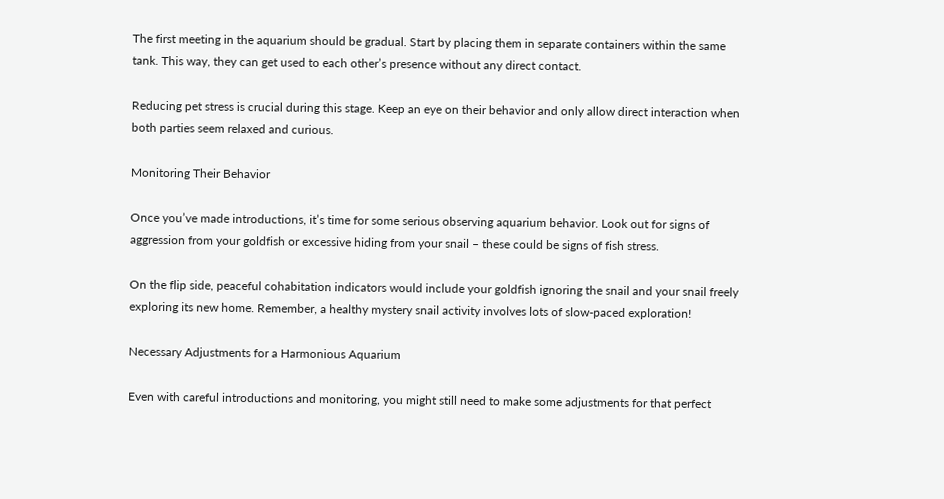The first meeting in the aquarium should be gradual. Start by placing them in separate containers within the same tank. This way, they can get used to each other’s presence without any direct contact.

Reducing pet stress is crucial during this stage. Keep an eye on their behavior and only allow direct interaction when both parties seem relaxed and curious.

Monitoring Their Behavior

Once you’ve made introductions, it’s time for some serious observing aquarium behavior. Look out for signs of aggression from your goldfish or excessive hiding from your snail – these could be signs of fish stress.

On the flip side, peaceful cohabitation indicators would include your goldfish ignoring the snail and your snail freely exploring its new home. Remember, a healthy mystery snail activity involves lots of slow-paced exploration!

Necessary Adjustments for a Harmonious Aquarium

Even with careful introductions and monitoring, you might still need to make some adjustments for that perfect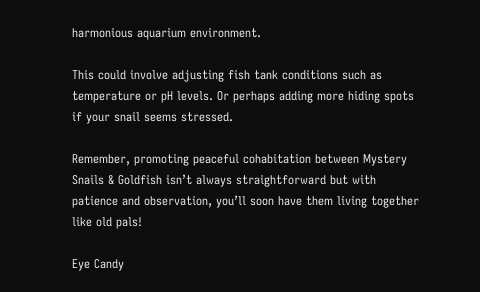harmonious aquarium environment.

This could involve adjusting fish tank conditions such as temperature or pH levels. Or perhaps adding more hiding spots if your snail seems stressed.

Remember, promoting peaceful cohabitation between Mystery Snails & Goldfish isn’t always straightforward but with patience and observation, you’ll soon have them living together like old pals!

Eye Candy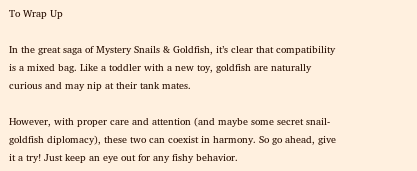To Wrap Up

In the great saga of Mystery Snails & Goldfish, it’s clear that compatibility is a mixed bag. Like a toddler with a new toy, goldfish are naturally curious and may nip at their tank mates.

However, with proper care and attention (and maybe some secret snail-goldfish diplomacy), these two can coexist in harmony. So go ahead, give it a try! Just keep an eye out for any fishy behavior.